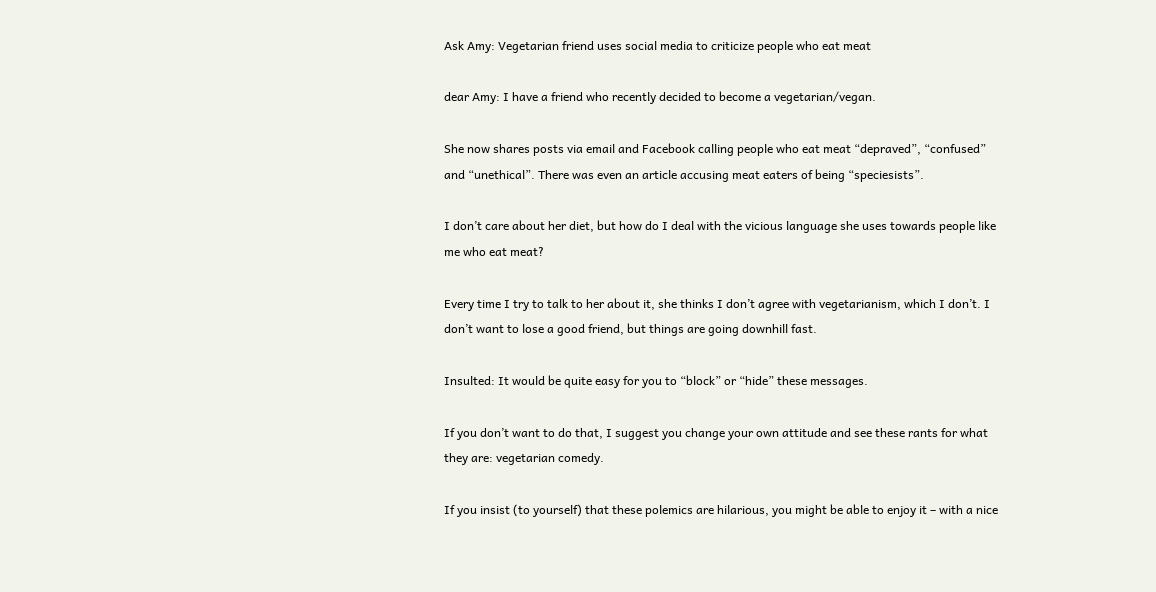Ask Amy: Vegetarian friend uses social media to criticize people who eat meat

dear Amy: I have a friend who recently decided to become a vegetarian/vegan.

She now shares posts via email and Facebook calling people who eat meat “depraved”, “confused” and “unethical”. There was even an article accusing meat eaters of being “speciesists”.

I don’t care about her diet, but how do I deal with the vicious language she uses towards people like me who eat meat?

Every time I try to talk to her about it, she thinks I don’t agree with vegetarianism, which I don’t. I don’t want to lose a good friend, but things are going downhill fast.

Insulted: It would be quite easy for you to “block” or “hide” these messages.

If you don’t want to do that, I suggest you change your own attitude and see these rants for what they are: vegetarian comedy.

If you insist (to yourself) that these polemics are hilarious, you might be able to enjoy it – with a nice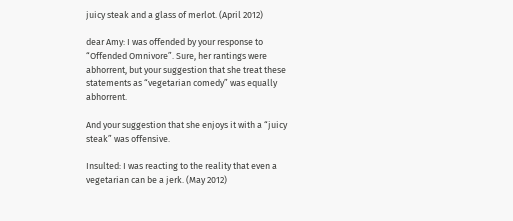juicy steak and a glass of merlot. (April 2012)

dear Amy: I was offended by your response to “Offended Omnivore”. Sure, her rantings were abhorrent, but your suggestion that she treat these statements as “vegetarian comedy” was equally abhorrent.

And your suggestion that she enjoys it with a “juicy steak” was offensive.

Insulted: I was reacting to the reality that even a vegetarian can be a jerk. (May 2012)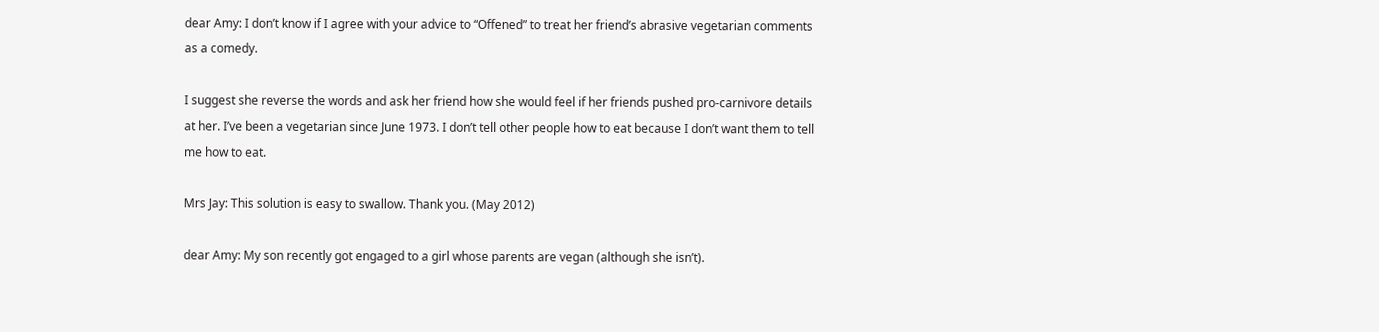dear Amy: I don’t know if I agree with your advice to “Offened” to treat her friend’s abrasive vegetarian comments as a comedy.

I suggest she reverse the words and ask her friend how she would feel if her friends pushed pro-carnivore details at her. I’ve been a vegetarian since June 1973. I don’t tell other people how to eat because I don’t want them to tell me how to eat.

Mrs Jay: This solution is easy to swallow. Thank you. (May 2012)

dear Amy: My son recently got engaged to a girl whose parents are vegan (although she isn’t).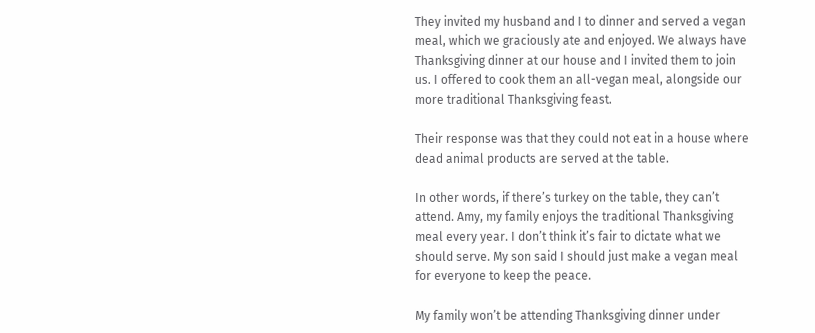They invited my husband and I to dinner and served a vegan meal, which we graciously ate and enjoyed. We always have Thanksgiving dinner at our house and I invited them to join us. I offered to cook them an all-vegan meal, alongside our more traditional Thanksgiving feast.

Their response was that they could not eat in a house where dead animal products are served at the table.

In other words, if there’s turkey on the table, they can’t attend. Amy, my family enjoys the traditional Thanksgiving meal every year. I don’t think it’s fair to dictate what we should serve. My son said I should just make a vegan meal for everyone to keep the peace.

My family won’t be attending Thanksgiving dinner under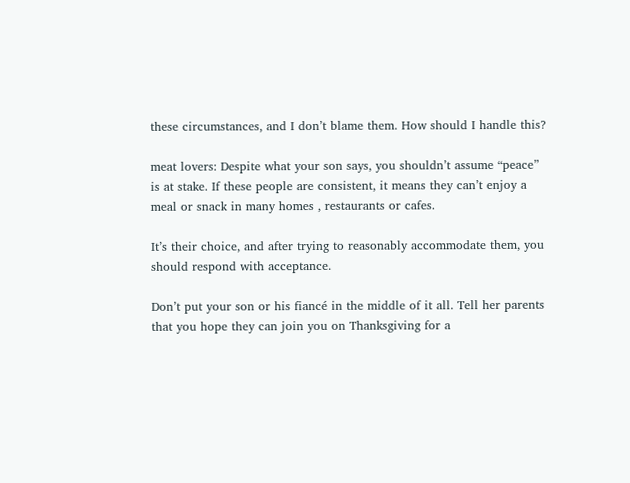these circumstances, and I don’t blame them. How should I handle this?

meat lovers: Despite what your son says, you shouldn’t assume “peace” is at stake. If these people are consistent, it means they can’t enjoy a meal or snack in many homes , restaurants or cafes.

It’s their choice, and after trying to reasonably accommodate them, you should respond with acceptance.

Don’t put your son or his fiancé in the middle of it all. Tell her parents that you hope they can join you on Thanksgiving for a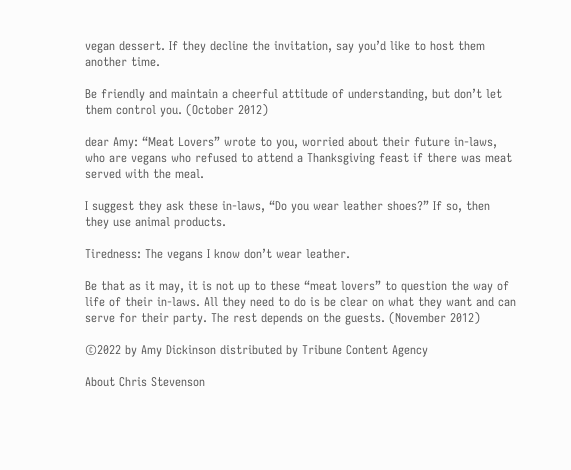vegan dessert. If they decline the invitation, say you’d like to host them another time.

Be friendly and maintain a cheerful attitude of understanding, but don’t let them control you. (October 2012)

dear Amy: “Meat Lovers” wrote to you, worried about their future in-laws, who are vegans who refused to attend a Thanksgiving feast if there was meat served with the meal.

I suggest they ask these in-laws, “Do you wear leather shoes?” If so, then they use animal products.

Tiredness: The vegans I know don’t wear leather.

Be that as it may, it is not up to these “meat lovers” to question the way of life of their in-laws. All they need to do is be clear on what they want and can serve for their party. The rest depends on the guests. (November 2012)

©2022 by Amy Dickinson distributed by Tribune Content Agency

About Chris Stevenson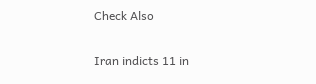Check Also

Iran indicts 11 in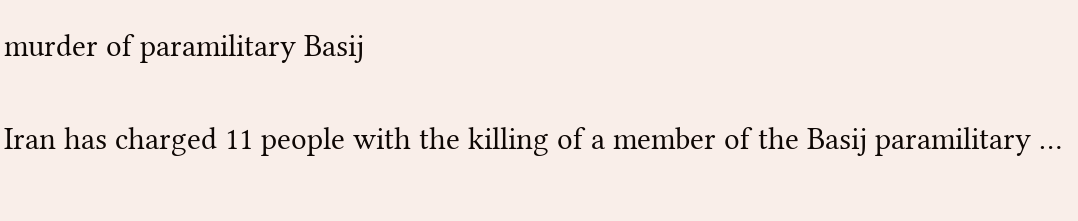murder of paramilitary Basij

Iran has charged 11 people with the killing of a member of the Basij paramilitary …